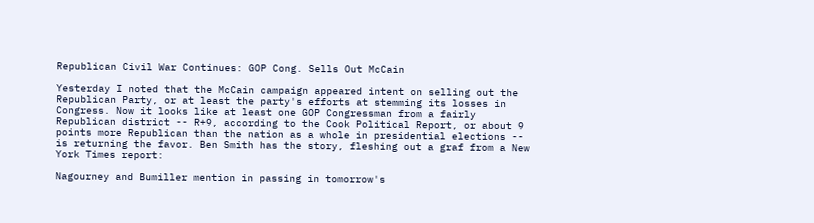Republican Civil War Continues: GOP Cong. Sells Out McCain

Yesterday I noted that the McCain campaign appeared intent on selling out the Republican Party, or at least the party's efforts at stemming its losses in Congress. Now it looks like at least one GOP Congressman from a fairly Republican district -- R+9, according to the Cook Political Report, or about 9 points more Republican than the nation as a whole in presidential elections -- is returning the favor. Ben Smith has the story, fleshing out a graf from a New York Times report:

Nagourney and Bumiller mention in passing in tomorrow's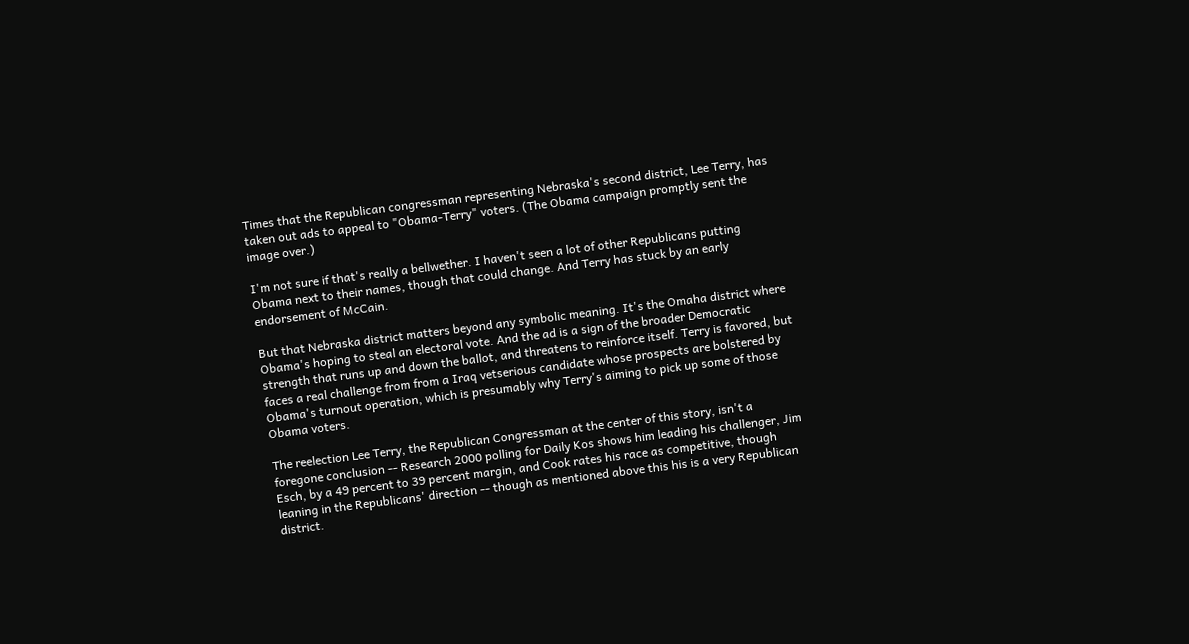Times that the Republican congressman representing Nebraska's second district, Lee Terry, has taken out ads to appeal to "Obama-Terry" voters. (The Obama campaign promptly sent the image over.)

I'm not sure if that's really a bellwether. I haven't seen a lot of other Republicans putting Obama next to their names, though that could change. And Terry has stuck by an early endorsement of McCain.

But that Nebraska district matters beyond any symbolic meaning. It's the Omaha district where Obama's hoping to steal an electoral vote. And the ad is a sign of the broader Democratic strength that runs up and down the ballot, and threatens to reinforce itself. Terry is favored, but faces a real challenge from from a Iraq vetserious candidate whose prospects are bolstered by Obama's turnout operation, which is presumably why Terry's aiming to pick up some of those Obama voters.

The reelection Lee Terry, the Republican Congressman at the center of this story, isn't a foregone conclusion -- Research 2000 polling for Daily Kos shows him leading his challenger, Jim Esch, by a 49 percent to 39 percent margin, and Cook rates his race as competitive, though leaning in the Republicans' direction -- though as mentioned above this his is a very Republican district.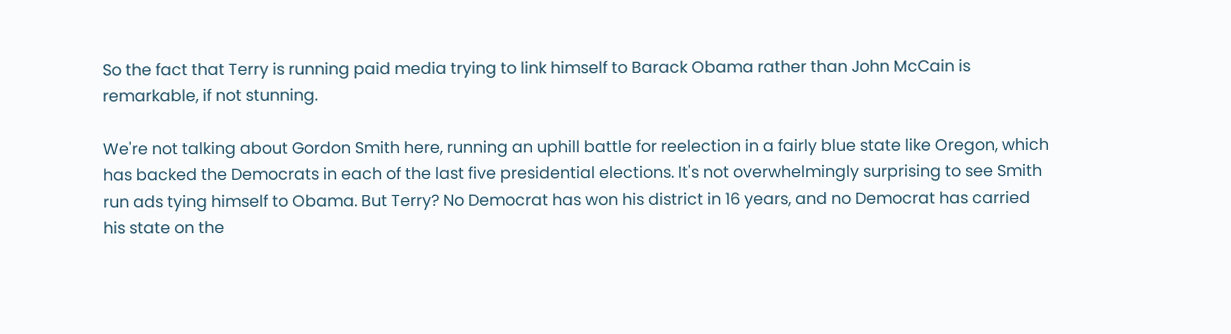So the fact that Terry is running paid media trying to link himself to Barack Obama rather than John McCain is remarkable, if not stunning.

We're not talking about Gordon Smith here, running an uphill battle for reelection in a fairly blue state like Oregon, which has backed the Democrats in each of the last five presidential elections. It's not overwhelmingly surprising to see Smith run ads tying himself to Obama. But Terry? No Democrat has won his district in 16 years, and no Democrat has carried his state on the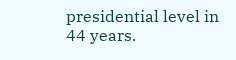presidential level in 44 years.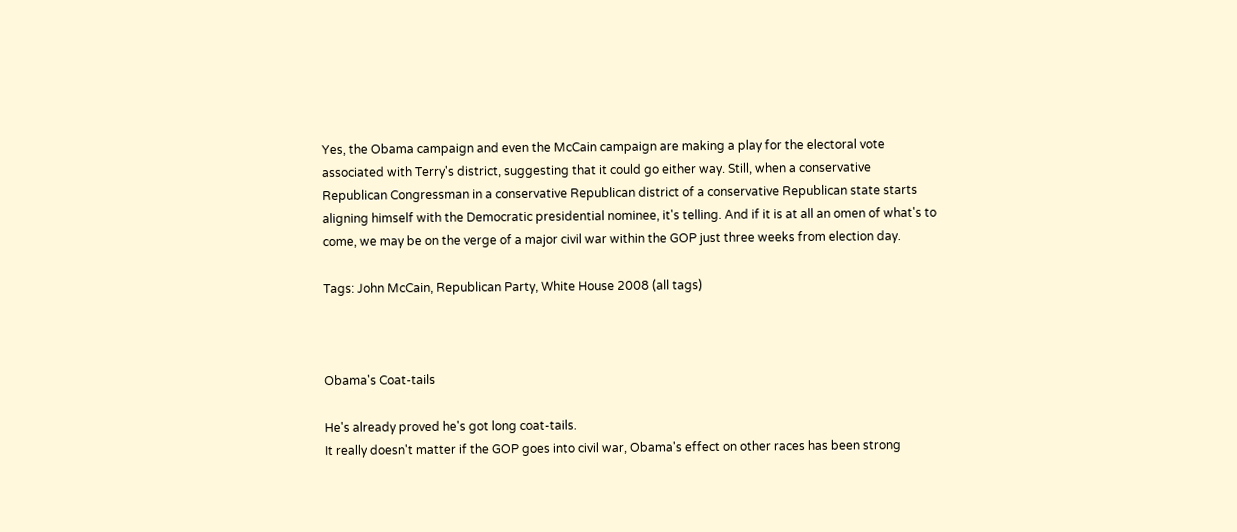Yes, the Obama campaign and even the McCain campaign are making a play for the electoral vote associated with Terry's district, suggesting that it could go either way. Still, when a conservative Republican Congressman in a conservative Republican district of a conservative Republican state starts aligning himself with the Democratic presidential nominee, it's telling. And if it is at all an omen of what's to come, we may be on the verge of a major civil war within the GOP just three weeks from election day.

Tags: John McCain, Republican Party, White House 2008 (all tags)



Obama's Coat-tails

He's already proved he's got long coat-tails.
It really doesn't matter if the GOP goes into civil war, Obama's effect on other races has been strong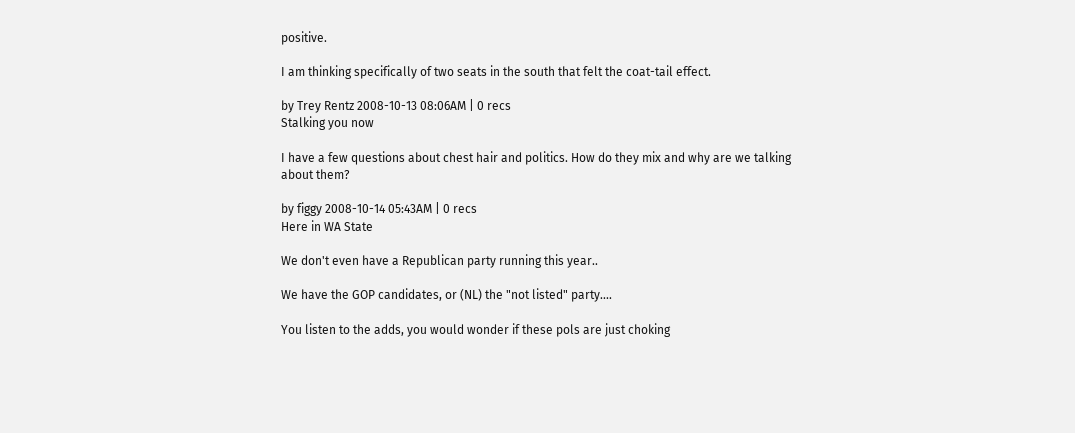positive.

I am thinking specifically of two seats in the south that felt the coat-tail effect.

by Trey Rentz 2008-10-13 08:06AM | 0 recs
Stalking you now

I have a few questions about chest hair and politics. How do they mix and why are we talking about them?

by figgy 2008-10-14 05:43AM | 0 recs
Here in WA State

We don't even have a Republican party running this year..

We have the GOP candidates, or (NL) the "not listed" party....

You listen to the adds, you would wonder if these pols are just choking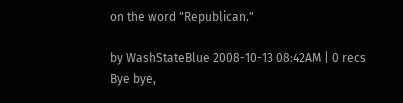on the word "Republican."

by WashStateBlue 2008-10-13 08:42AM | 0 recs
Bye bye,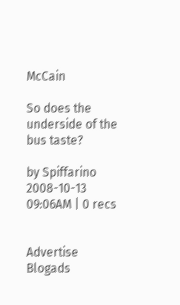McCain

So does the underside of the bus taste?

by Spiffarino 2008-10-13 09:06AM | 0 recs


Advertise Blogads